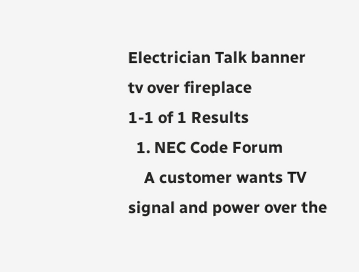Electrician Talk banner
tv over fireplace
1-1 of 1 Results
  1. NEC Code Forum
    A customer wants TV signal and power over the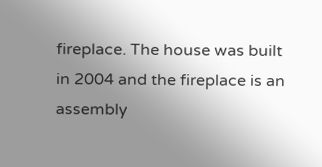fireplace. The house was built in 2004 and the fireplace is an assembly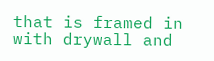that is framed in with drywall and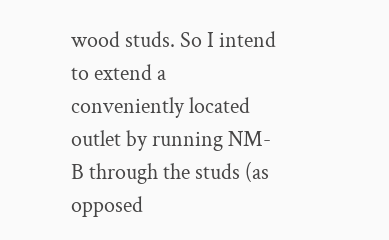wood studs. So I intend to extend a conveniently located outlet by running NM-B through the studs (as opposed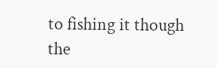to fishing it though the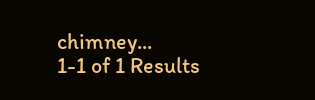chimney...
1-1 of 1 Results